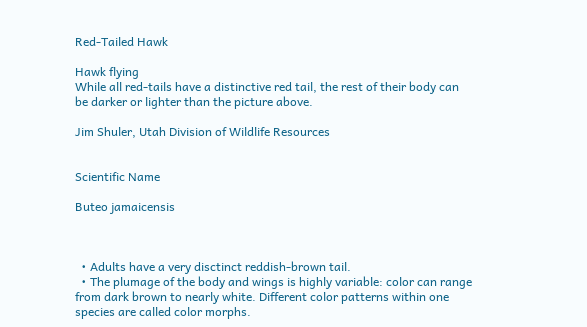Red-Tailed Hawk

Hawk flying
While all red-tails have a distinctive red tail, the rest of their body can be darker or lighter than the picture above.

Jim Shuler, Utah Division of Wildlife Resources


Scientific Name

Buteo jamaicensis



  • Adults have a very disctinct reddish-brown tail.
  • The plumage of the body and wings is highly variable: color can range from dark brown to nearly white. Different color patterns within one species are called color morphs.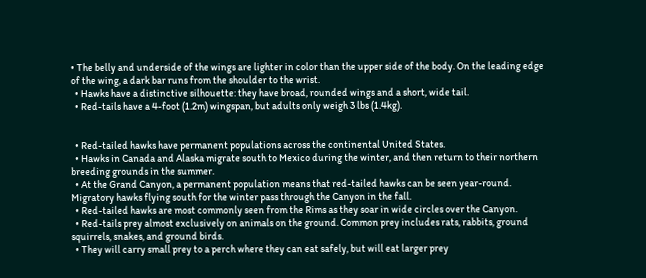• The belly and underside of the wings are lighter in color than the upper side of the body. On the leading edge of the wing, a dark bar runs from the shoulder to the wrist.
  • Hawks have a distinctive silhouette: they have broad, rounded wings and a short, wide tail.
  • Red-tails have a 4-foot (1.2m) wingspan, but adults only weigh 3 lbs (1.4kg).


  • Red-tailed hawks have permanent populations across the continental United States.
  • Hawks in Canada and Alaska migrate south to Mexico during the winter, and then return to their northern breeding grounds in the summer.
  • At the Grand Canyon, a permanent population means that red-tailed hawks can be seen year-round. Migratory hawks flying south for the winter pass through the Canyon in the fall.
  • Red-tailed hawks are most commonly seen from the Rims as they soar in wide circles over the Canyon.
  • Red-tails prey almost exclusively on animals on the ground. Common prey includes rats, rabbits, ground squirrels, snakes, and ground birds.
  • They will carry small prey to a perch where they can eat safely, but will eat larger prey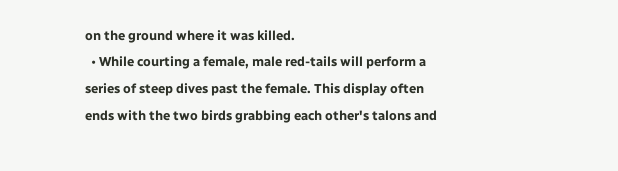on the ground where it was killed.
  • While courting a female, male red-tails will perform a series of steep dives past the female. This display often ends with the two birds grabbing each other's talons and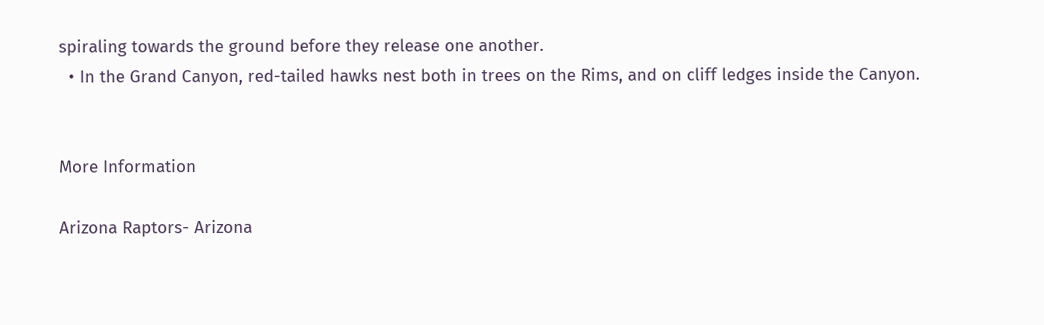spiraling towards the ground before they release one another.
  • In the Grand Canyon, red-tailed hawks nest both in trees on the Rims, and on cliff ledges inside the Canyon.


More Information

Arizona Raptors- Arizona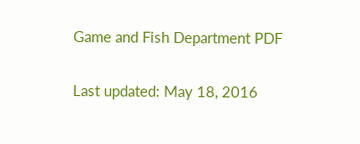Game and Fish Department PDF

Last updated: May 18, 2016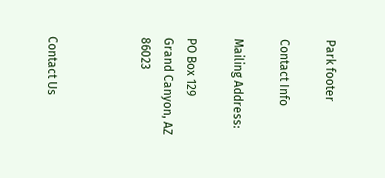Park footer

Contact Info

Mailing Address:

PO Box 129
Grand Canyon, AZ 86023



Contact Us